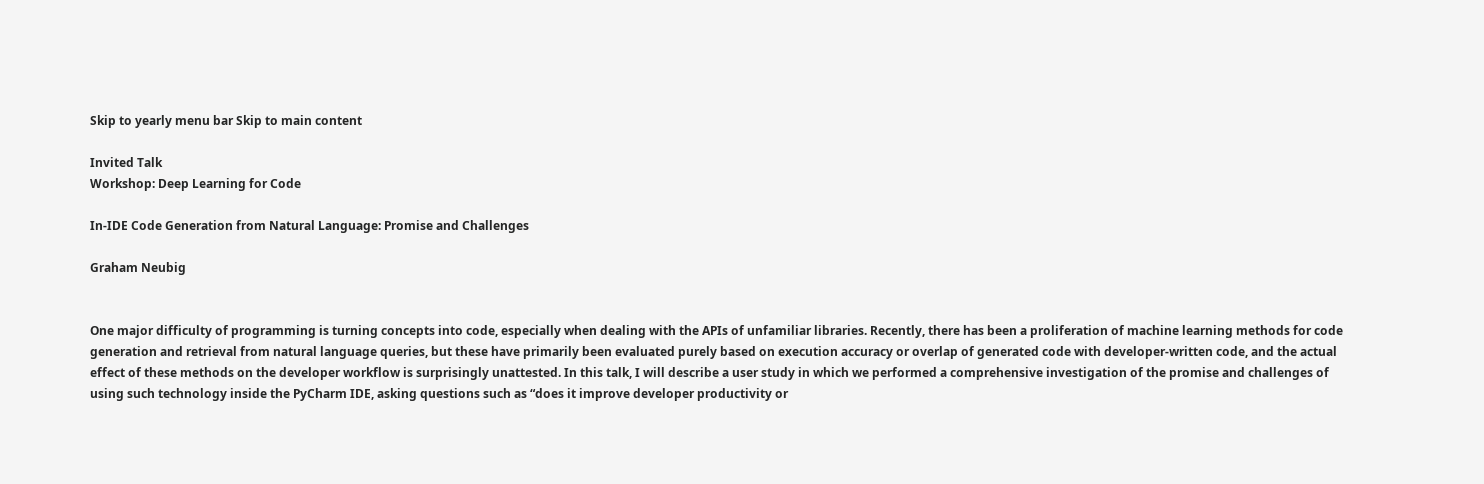Skip to yearly menu bar Skip to main content

Invited Talk
Workshop: Deep Learning for Code

In-IDE Code Generation from Natural Language: Promise and Challenges

Graham Neubig


One major difficulty of programming is turning concepts into code, especially when dealing with the APIs of unfamiliar libraries. Recently, there has been a proliferation of machine learning methods for code generation and retrieval from natural language queries, but these have primarily been evaluated purely based on execution accuracy or overlap of generated code with developer-written code, and the actual effect of these methods on the developer workflow is surprisingly unattested. In this talk, I will describe a user study in which we performed a comprehensive investigation of the promise and challenges of using such technology inside the PyCharm IDE, asking questions such as “does it improve developer productivity or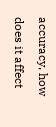accuracy, how does it affect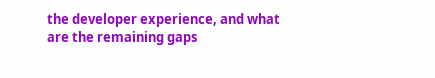the developer experience, and what are the remaining gaps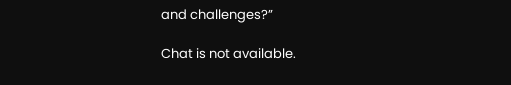and challenges?”

Chat is not available.